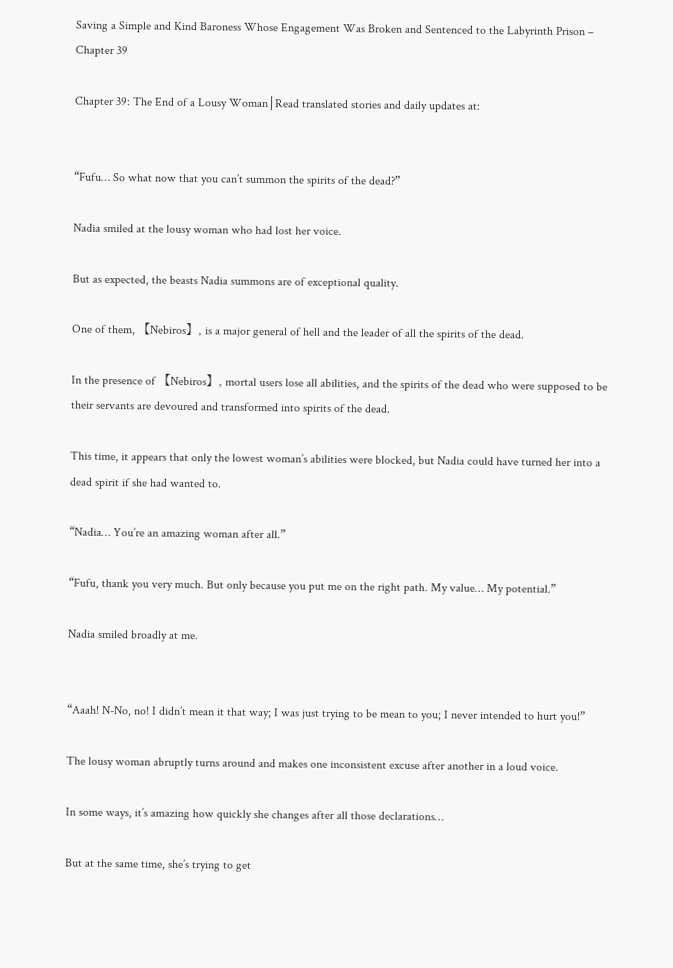Saving a Simple and Kind Baroness Whose Engagement Was Broken and Sentenced to the Labyrinth Prison – Chapter 39

Chapter 39: The End of a Lousy Woman│Read translated stories and daily updates at:


“Fufu… So what now that you can’t summon the spirits of the dead?”

Nadia smiled at the lousy woman who had lost her voice.

But as expected, the beasts Nadia summons are of exceptional quality.

One of them, 【Nebiros】, is a major general of hell and the leader of all the spirits of the dead.

In the presence of 【Nebiros】, mortal users lose all abilities, and the spirits of the dead who were supposed to be their servants are devoured and transformed into spirits of the dead.

This time, it appears that only the lowest woman’s abilities were blocked, but Nadia could have turned her into a dead spirit if she had wanted to.

“Nadia… You’re an amazing woman after all.”

“Fufu, thank you very much. But only because you put me on the right path. My value… My potential.”

Nadia smiled broadly at me.


“Aaah! N-No, no! I didn’t mean it that way; I was just trying to be mean to you; I never intended to hurt you!”

The lousy woman abruptly turns around and makes one inconsistent excuse after another in a loud voice.

In some ways, it’s amazing how quickly she changes after all those declarations…

But at the same time, she’s trying to get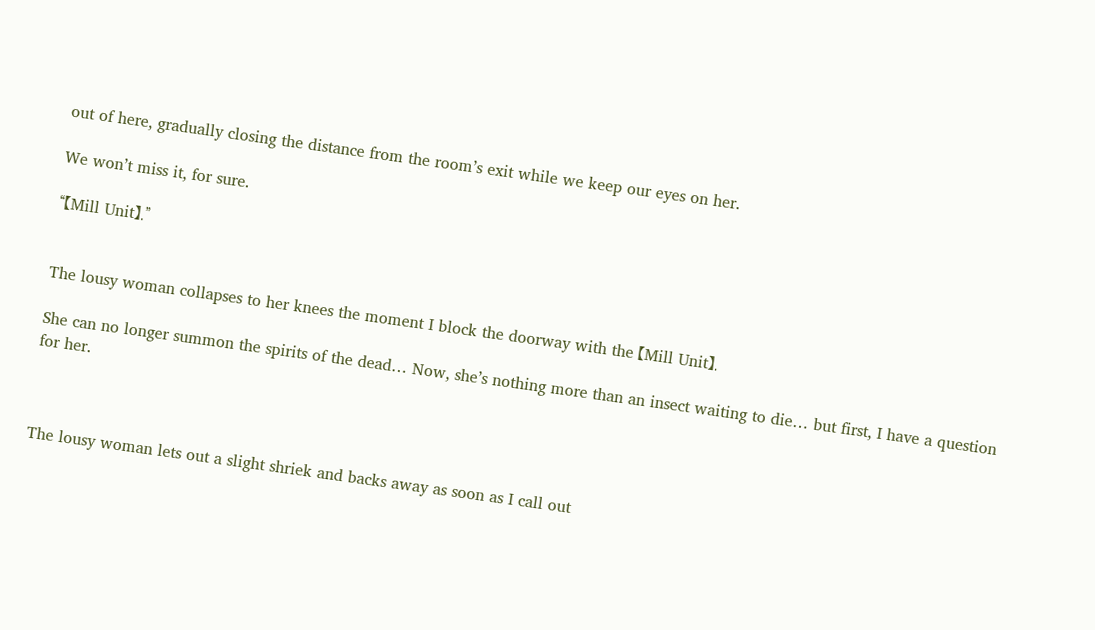out of here, gradually closing the distance from the room’s exit while we keep our eyes on her.

We won’t miss it, for sure.

“【Mill Unit】.”


The lousy woman collapses to her knees the moment I block the doorway with the 【Mill Unit】.

She can no longer summon the spirits of the dead… Now, she’s nothing more than an insect waiting to die… but first, I have a question for her.



The lousy woman lets out a slight shriek and backs away as soon as I call out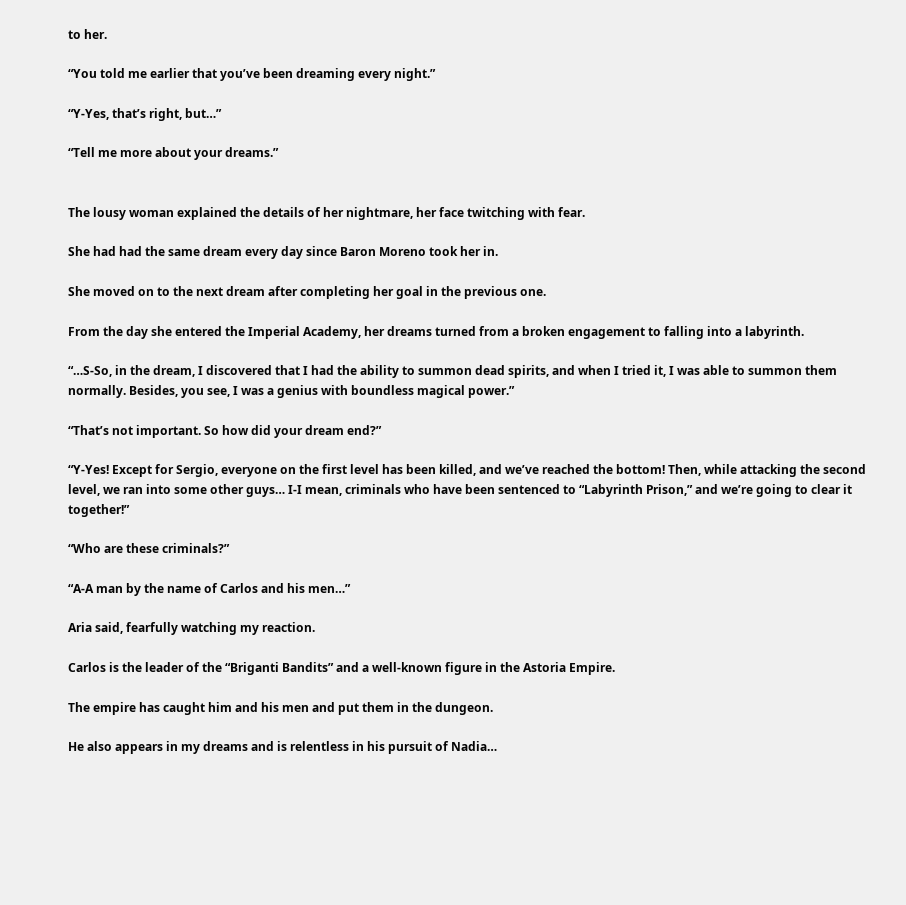to her.

“You told me earlier that you’ve been dreaming every night.”

“Y-Yes, that’s right, but…”

“Tell me more about your dreams.”


The lousy woman explained the details of her nightmare, her face twitching with fear.

She had had the same dream every day since Baron Moreno took her in.

She moved on to the next dream after completing her goal in the previous one.

From the day she entered the Imperial Academy, her dreams turned from a broken engagement to falling into a labyrinth.

“…S-So, in the dream, I discovered that I had the ability to summon dead spirits, and when I tried it, I was able to summon them normally. Besides, you see, I was a genius with boundless magical power.”

“That’s not important. So how did your dream end?”

“Y-Yes! Except for Sergio, everyone on the first level has been killed, and we’ve reached the bottom! Then, while attacking the second level, we ran into some other guys… I-I mean, criminals who have been sentenced to “Labyrinth Prison,” and we’re going to clear it together!”

“Who are these criminals?”

“A-A man by the name of Carlos and his men…”

Aria said, fearfully watching my reaction.

Carlos is the leader of the “Briganti Bandits” and a well-known figure in the Astoria Empire.

The empire has caught him and his men and put them in the dungeon.

He also appears in my dreams and is relentless in his pursuit of Nadia…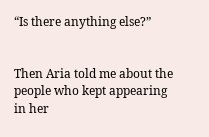“Is there anything else?”


Then Aria told me about the people who kept appearing in her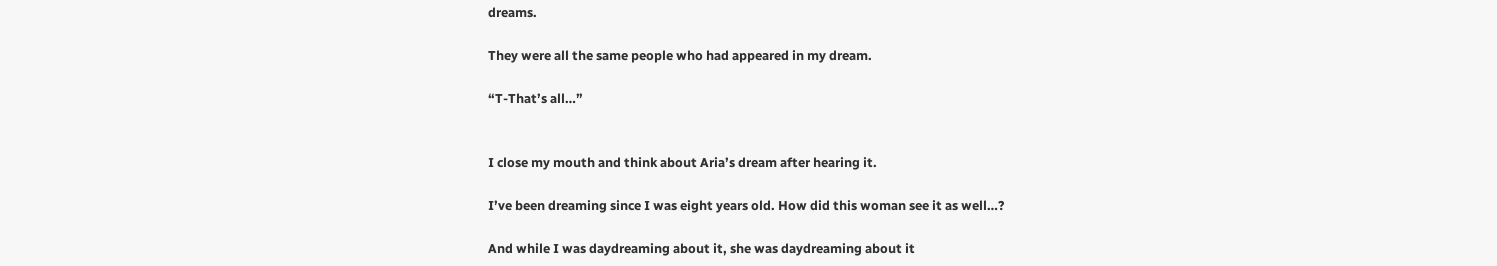dreams.

They were all the same people who had appeared in my dream.

“T-That’s all…”


I close my mouth and think about Aria’s dream after hearing it.

I’ve been dreaming since I was eight years old. How did this woman see it as well…?

And while I was daydreaming about it, she was daydreaming about it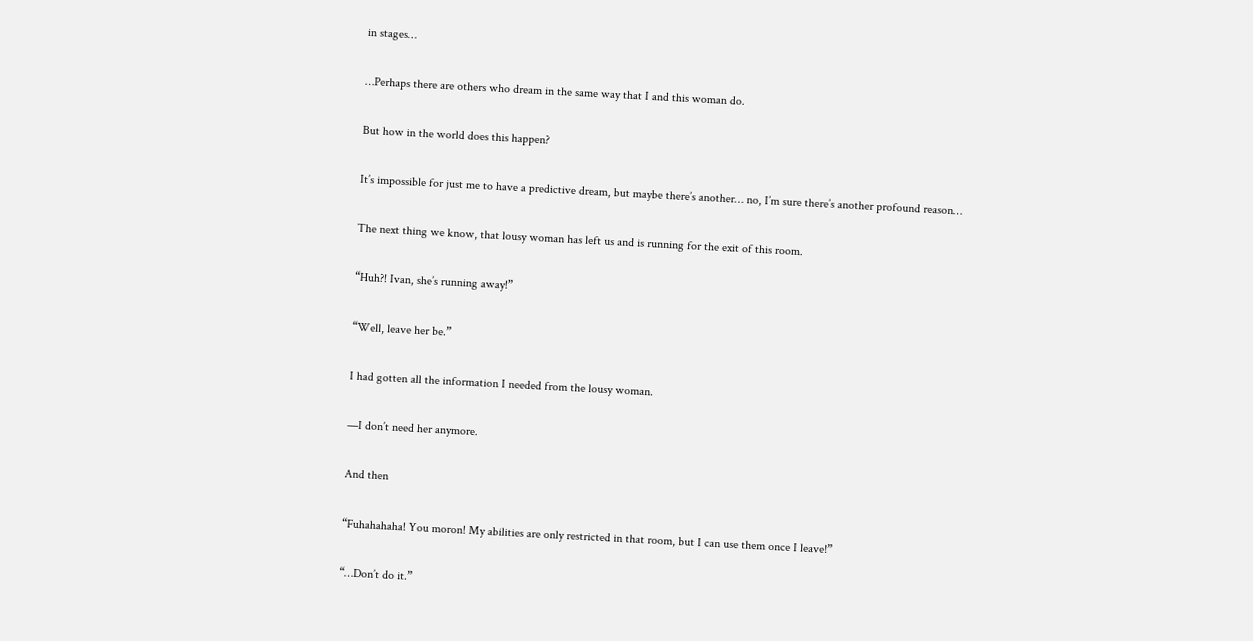in stages…

…Perhaps there are others who dream in the same way that I and this woman do.

But how in the world does this happen?

It’s impossible for just me to have a predictive dream, but maybe there’s another… no, I’m sure there’s another profound reason…

The next thing we know, that lousy woman has left us and is running for the exit of this room.

“Huh?! Ivan, she’s running away!”

“Well, leave her be.”

I had gotten all the information I needed from the lousy woman.

—I don’t need her anymore.

And then

“Fuhahahaha! You moron! My abilities are only restricted in that room, but I can use them once I leave!”

“…Don’t do it.”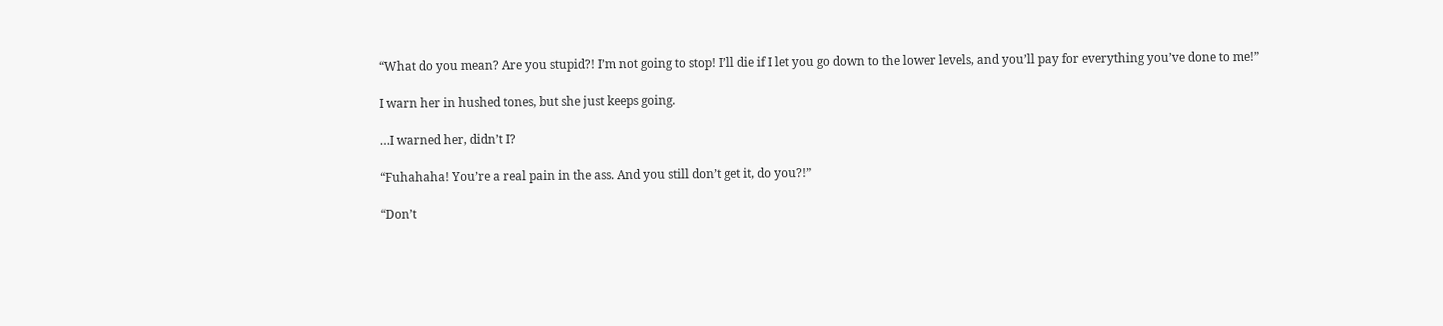“What do you mean? Are you stupid?! I’m not going to stop! I’ll die if I let you go down to the lower levels, and you’ll pay for everything you’ve done to me!”

I warn her in hushed tones, but she just keeps going.

…I warned her, didn’t I?

“Fuhahaha! You’re a real pain in the ass. And you still don’t get it, do you?!”

“Don’t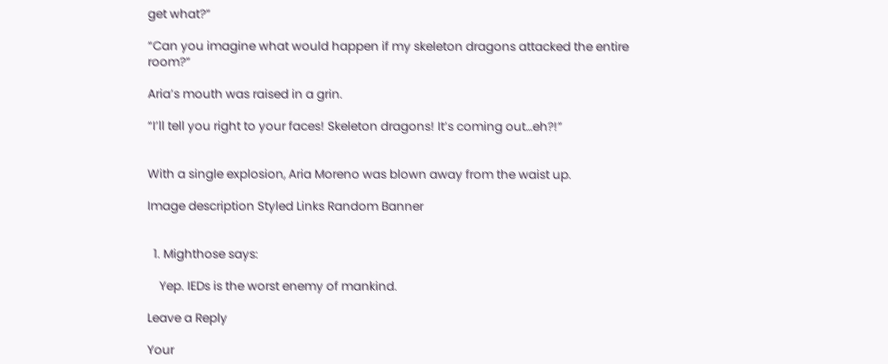get what?”

“Can you imagine what would happen if my skeleton dragons attacked the entire room?”

Aria’s mouth was raised in a grin.

“I’ll tell you right to your faces! Skeleton dragons! It’s coming out…eh?!”


With a single explosion, Aria Moreno was blown away from the waist up.

Image description Styled Links Random Banner


  1. Mighthose says:

    Yep. IEDs is the worst enemy of mankind.

Leave a Reply

Your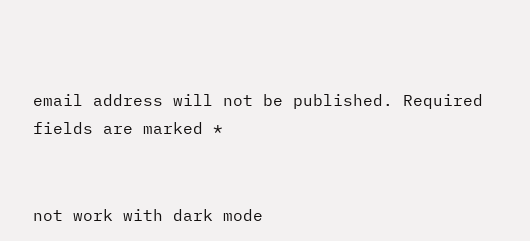email address will not be published. Required fields are marked *


not work with dark mode